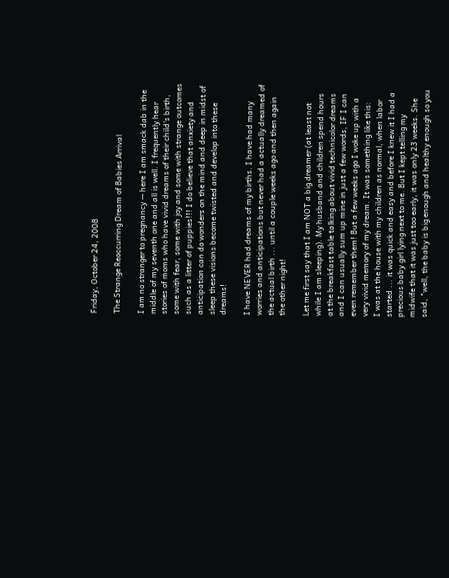Friday, October 24, 2008

The Strange Reoccurring Dream of Babies Arrival

I am no stranger to pregnancy -- here I am smack dab in the middle of my seventh one and all is well. I frequently hear stories of moms who have vivid dreams of their child's birth, some with fear, some with joy and some with strange outcomes such as a litter of puppies!!! I do believe that anxiety and anticipation can do wonders on the mind and deep in midst of sleep these visions become twisted and develop into these dreams!

I have NEVER had dreams of my births. I have had many worries and anticipations but never had a actually dreamed of the actual birth ... until a couple weeks ago and then again the other night!

Let me first say that I am NOT a big dreamer (at least not while I am sleeping). My husband and children spend hours at the breakfast table talking about vivid technicolor dreams and I can usually sum up mine in just a few words, IF I can even remember them! But a few weeks ago I woke up with a very vivid memory of my dream. It was something like this:
I was at the house with my children as normal, when labor started ... it was quick and easy and before I knew it I had a precious baby girl lying next to me. But I kept telling my midwife that it was just too early, it was only 23 weeks. She said, "well, the baby is big enough and healthy enough so you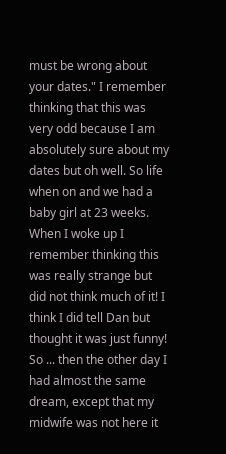must be wrong about your dates." I remember thinking that this was very odd because I am absolutely sure about my dates but oh well. So life when on and we had a baby girl at 23 weeks.
When I woke up I remember thinking this was really strange but did not think much of it! I think I did tell Dan but thought it was just funny! So ... then the other day I had almost the same dream, except that my midwife was not here it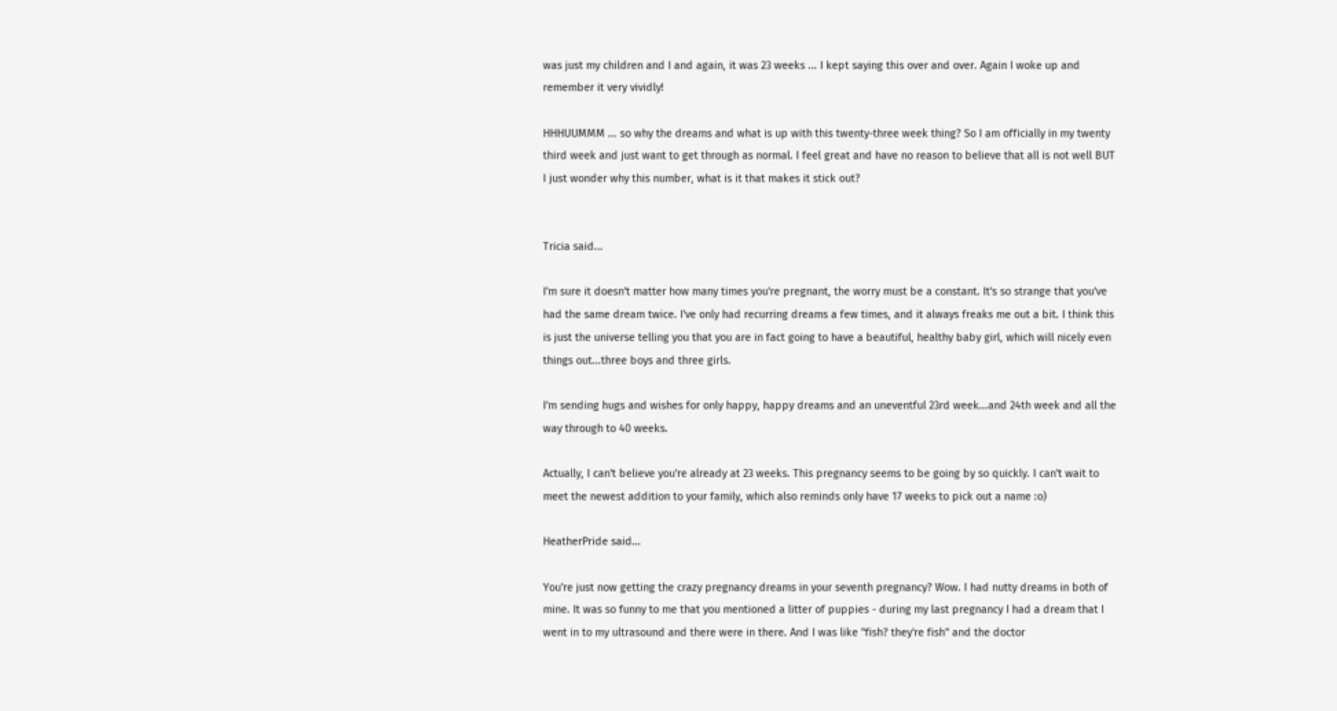was just my children and I and again, it was 23 weeks ... I kept saying this over and over. Again I woke up and remember it very vividly!

HHHUUMMM ... so why the dreams and what is up with this twenty-three week thing? So I am officially in my twenty third week and just want to get through as normal. I feel great and have no reason to believe that all is not well BUT I just wonder why this number, what is it that makes it stick out?


Tricia said...

I'm sure it doesn't matter how many times you're pregnant, the worry must be a constant. It's so strange that you've had the same dream twice. I've only had recurring dreams a few times, and it always freaks me out a bit. I think this is just the universe telling you that you are in fact going to have a beautiful, healthy baby girl, which will nicely even things out...three boys and three girls.

I'm sending hugs and wishes for only happy, happy dreams and an uneventful 23rd week...and 24th week and all the way through to 40 weeks.

Actually, I can't believe you're already at 23 weeks. This pregnancy seems to be going by so quickly. I can't wait to meet the newest addition to your family, which also reminds only have 17 weeks to pick out a name :o)

HeatherPride said...

You're just now getting the crazy pregnancy dreams in your seventh pregnancy? Wow. I had nutty dreams in both of mine. It was so funny to me that you mentioned a litter of puppies - during my last pregnancy I had a dream that I went in to my ultrasound and there were in there. And I was like "fish? they're fish" and the doctor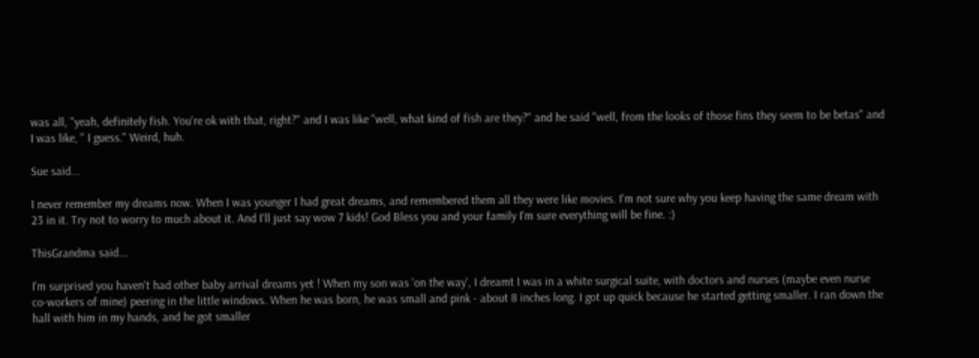was all, "yeah, definitely fish. You're ok with that, right?" and I was like "well, what kind of fish are they?" and he said "well, from the looks of those fins they seem to be betas" and I was like, " I guess." Weird, huh.

Sue said...

I never remember my dreams now. When I was younger I had great dreams, and remembered them all they were like movies. I'm not sure why you keep having the same dream with 23 in it. Try not to worry to much about it. And I'll just say wow 7 kids! God Bless you and your family I'm sure everything will be fine. :)

ThisGrandma said...

I'm surprised you haven't had other baby arrival dreams yet ! When my son was 'on the way', I dreamt I was in a white surgical suite, with doctors and nurses (maybe even nurse co-workers of mine) peering in the little windows. When he was born, he was small and pink - about 8 inches long. I got up quick because he started getting smaller. I ran down the hall with him in my hands, and he got smaller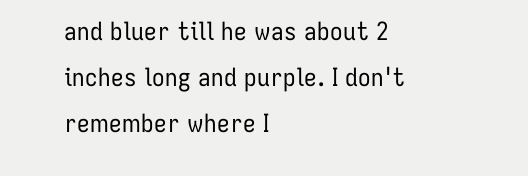and bluer till he was about 2 inches long and purple. I don't remember where I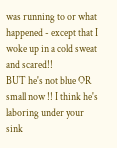was running to or what happened - except that I woke up in a cold sweat and scared!!
BUT he's not blue OR small now !! I think he's laboring under your sink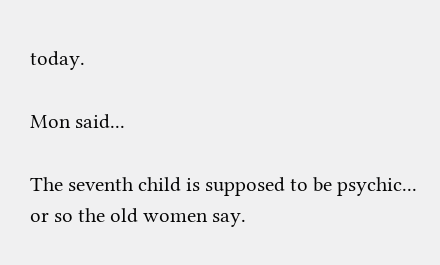today.

Mon said...

The seventh child is supposed to be psychic... or so the old women say.